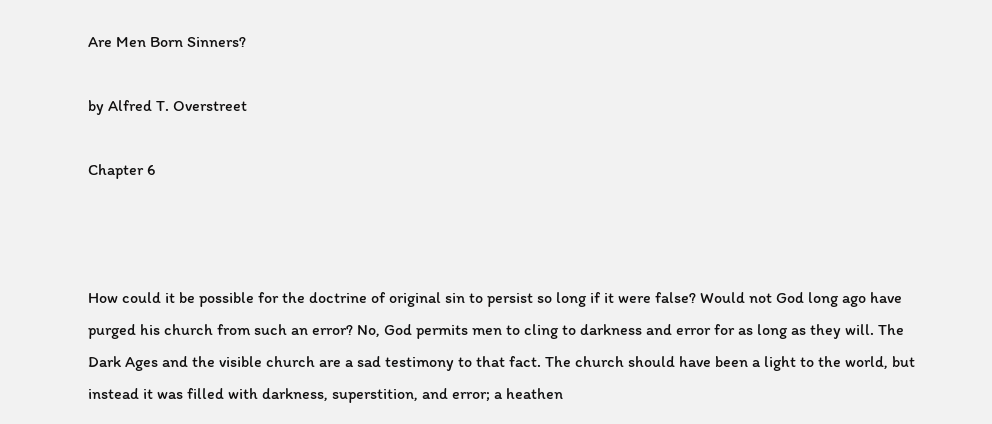Are Men Born Sinners?

by Alfred T. Overstreet

Chapter 6



How could it be possible for the doctrine of original sin to persist so long if it were false? Would not God long ago have purged his church from such an error? No, God permits men to cling to darkness and error for as long as they will. The Dark Ages and the visible church are a sad testimony to that fact. The church should have been a light to the world, but instead it was filled with darkness, superstition, and error; a heathen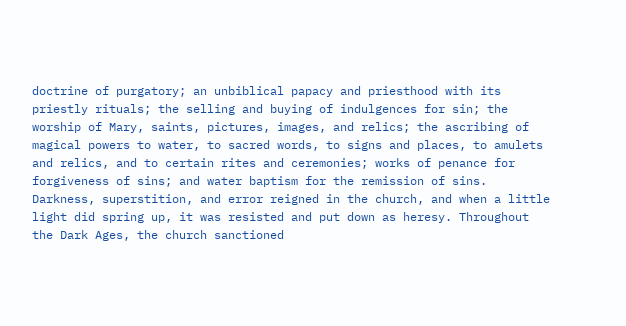doctrine of purgatory; an unbiblical papacy and priesthood with its priestly rituals; the selling and buying of indulgences for sin; the worship of Mary, saints, pictures, images, and relics; the ascribing of magical powers to water, to sacred words, to signs and places, to amulets and relics, and to certain rites and ceremonies; works of penance for forgiveness of sins; and water baptism for the remission of sins. Darkness, superstition, and error reigned in the church, and when a little light did spring up, it was resisted and put down as heresy. Throughout the Dark Ages, the church sanctioned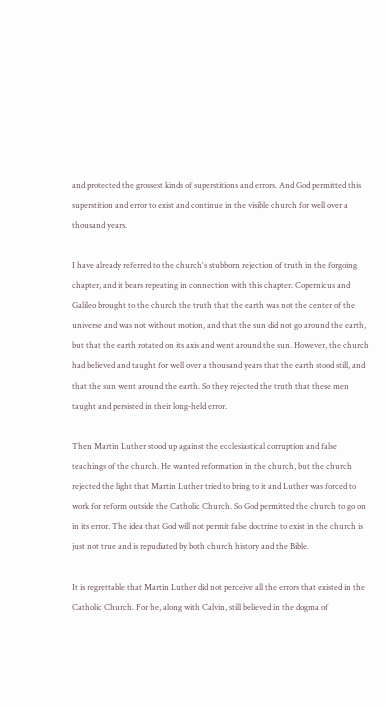and protected the grossest kinds of superstitions and errors. And God permitted this superstition and error to exist and continue in the visible church for well over a thousand years.

I have already referred to the church's stubborn rejection of truth in the forgoing chapter, and it bears repeating in connection with this chapter. Copernicus and Galileo brought to the church the truth that the earth was not the center of the universe and was not without motion, and that the sun did not go around the earth, but that the earth rotated on its axis and went around the sun. However, the church had believed and taught for well over a thousand years that the earth stood still, and that the sun went around the earth. So they rejected the truth that these men taught and persisted in their long-held error.

Then Martin Luther stood up against the ecclesiastical corruption and false teachings of the church. He wanted reformation in the church, but the church rejected the light that Martin Luther tried to bring to it and Luther was forced to work for reform outside the Catholic Church. So God permitted the church to go on in its error. The idea that God will not permit false doctrine to exist in the church is just not true and is repudiated by both church history and the Bible.

It is regrettable that Martin Luther did not perceive all the errors that existed in the Catholic Church. For he, along with Calvin, still believed in the dogma of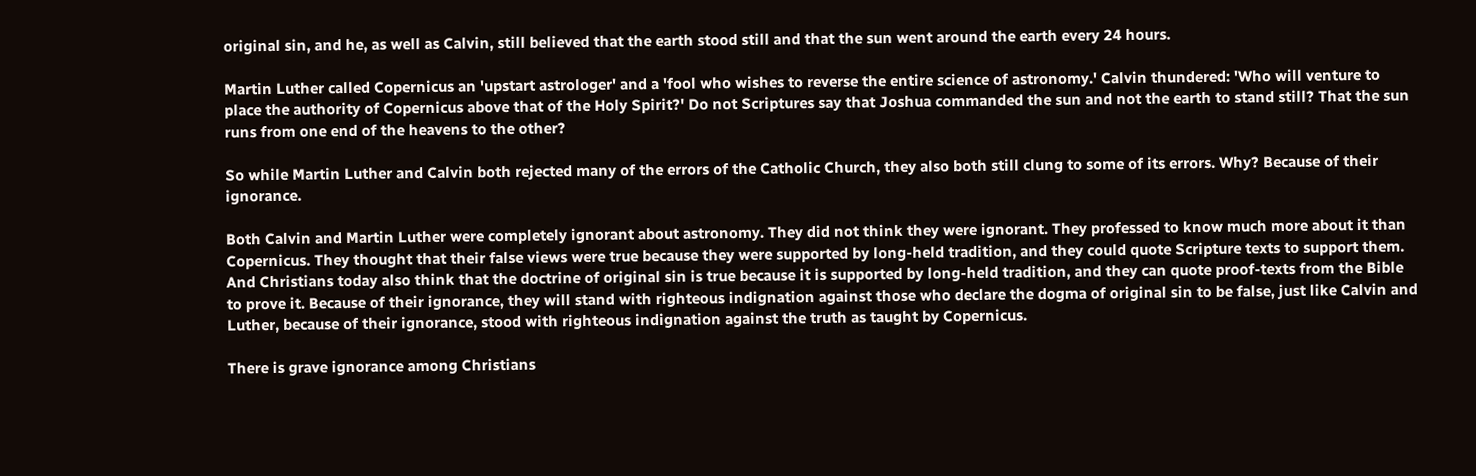original sin, and he, as well as Calvin, still believed that the earth stood still and that the sun went around the earth every 24 hours.

Martin Luther called Copernicus an 'upstart astrologer' and a 'fool who wishes to reverse the entire science of astronomy.' Calvin thundered: 'Who will venture to place the authority of Copernicus above that of the Holy Spirit?' Do not Scriptures say that Joshua commanded the sun and not the earth to stand still? That the sun runs from one end of the heavens to the other?

So while Martin Luther and Calvin both rejected many of the errors of the Catholic Church, they also both still clung to some of its errors. Why? Because of their ignorance.

Both Calvin and Martin Luther were completely ignorant about astronomy. They did not think they were ignorant. They professed to know much more about it than Copernicus. They thought that their false views were true because they were supported by long-held tradition, and they could quote Scripture texts to support them. And Christians today also think that the doctrine of original sin is true because it is supported by long-held tradition, and they can quote proof-texts from the Bible to prove it. Because of their ignorance, they will stand with righteous indignation against those who declare the dogma of original sin to be false, just like Calvin and Luther, because of their ignorance, stood with righteous indignation against the truth as taught by Copernicus.

There is grave ignorance among Christians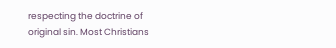respecting the doctrine of original sin. Most Christians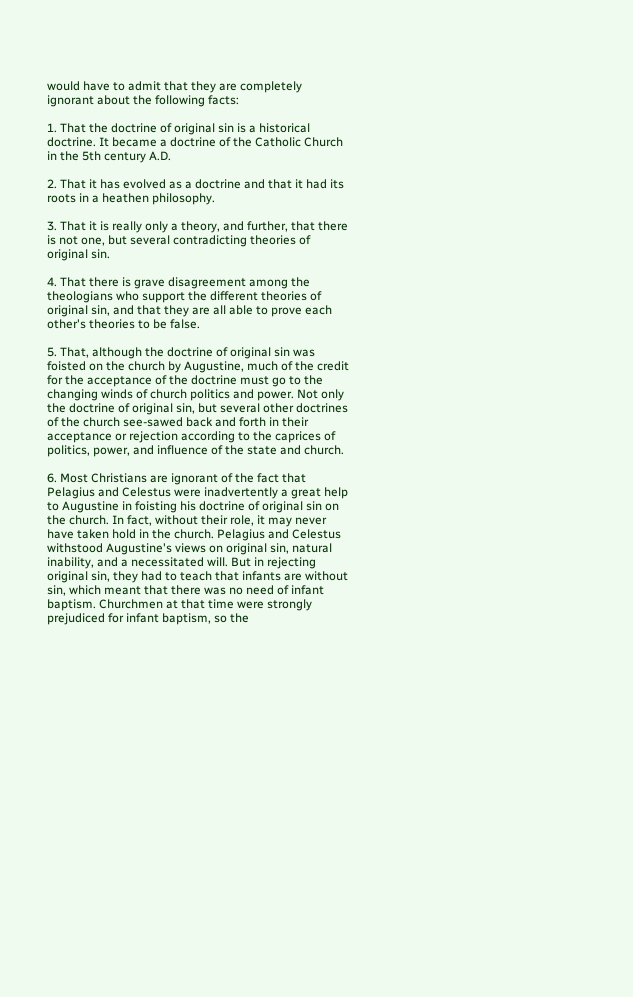would have to admit that they are completely ignorant about the following facts:

1. That the doctrine of original sin is a historical doctrine. It became a doctrine of the Catholic Church in the 5th century A.D.

2. That it has evolved as a doctrine and that it had its roots in a heathen philosophy.

3. That it is really only a theory, and further, that there is not one, but several contradicting theories of original sin.

4. That there is grave disagreement among the theologians who support the different theories of original sin, and that they are all able to prove each other's theories to be false.

5. That, although the doctrine of original sin was foisted on the church by Augustine, much of the credit for the acceptance of the doctrine must go to the changing winds of church politics and power. Not only the doctrine of original sin, but several other doctrines of the church see-sawed back and forth in their acceptance or rejection according to the caprices of politics, power, and influence of the state and church.

6. Most Christians are ignorant of the fact that Pelagius and Celestus were inadvertently a great help to Augustine in foisting his doctrine of original sin on the church. In fact, without their role, it may never have taken hold in the church. Pelagius and Celestus withstood Augustine's views on original sin, natural inability, and a necessitated will. But in rejecting original sin, they had to teach that infants are without sin, which meant that there was no need of infant baptism. Churchmen at that time were strongly prejudiced for infant baptism, so the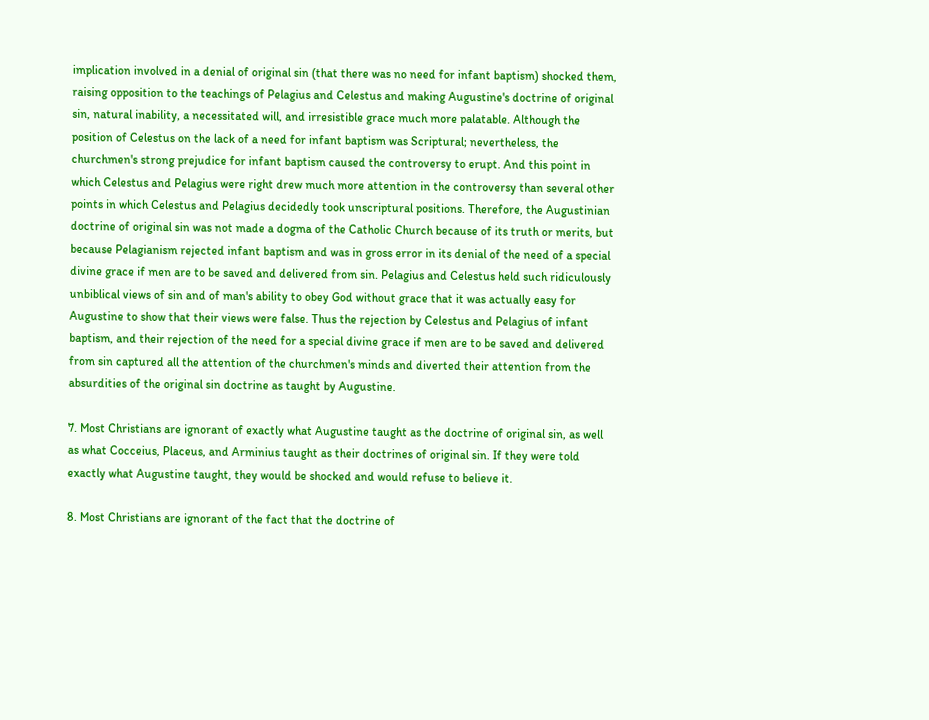implication involved in a denial of original sin (that there was no need for infant baptism) shocked them, raising opposition to the teachings of Pelagius and Celestus and making Augustine's doctrine of original sin, natural inability, a necessitated will, and irresistible grace much more palatable. Although the position of Celestus on the lack of a need for infant baptism was Scriptural; nevertheless, the churchmen's strong prejudice for infant baptism caused the controversy to erupt. And this point in which Celestus and Pelagius were right drew much more attention in the controversy than several other points in which Celestus and Pelagius decidedly took unscriptural positions. Therefore, the Augustinian doctrine of original sin was not made a dogma of the Catholic Church because of its truth or merits, but because Pelagianism rejected infant baptism and was in gross error in its denial of the need of a special divine grace if men are to be saved and delivered from sin. Pelagius and Celestus held such ridiculously unbiblical views of sin and of man's ability to obey God without grace that it was actually easy for Augustine to show that their views were false. Thus the rejection by Celestus and Pelagius of infant baptism, and their rejection of the need for a special divine grace if men are to be saved and delivered from sin captured all the attention of the churchmen's minds and diverted their attention from the absurdities of the original sin doctrine as taught by Augustine.

7. Most Christians are ignorant of exactly what Augustine taught as the doctrine of original sin, as well as what Cocceius, Placeus, and Arminius taught as their doctrines of original sin. If they were told exactly what Augustine taught, they would be shocked and would refuse to believe it.

8. Most Christians are ignorant of the fact that the doctrine of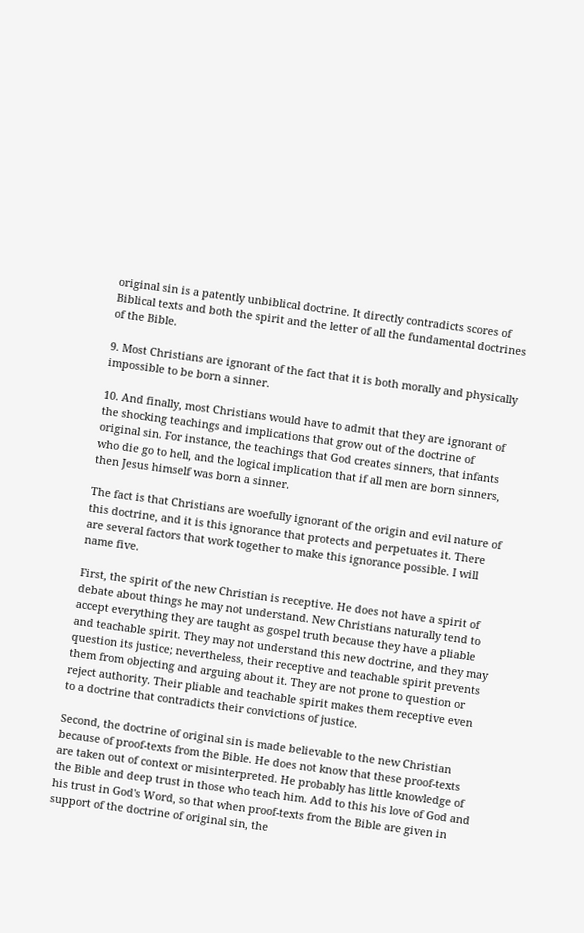original sin is a patently unbiblical doctrine. It directly contradicts scores of Biblical texts and both the spirit and the letter of all the fundamental doctrines of the Bible.

9. Most Christians are ignorant of the fact that it is both morally and physically impossible to be born a sinner.

10. And finally, most Christians would have to admit that they are ignorant of the shocking teachings and implications that grow out of the doctrine of original sin. For instance, the teachings that God creates sinners, that infants who die go to hell, and the logical implication that if all men are born sinners, then Jesus himself was born a sinner.

The fact is that Christians are woefully ignorant of the origin and evil nature of this doctrine, and it is this ignorance that protects and perpetuates it. There are several factors that work together to make this ignorance possible. I will name five.

First, the spirit of the new Christian is receptive. He does not have a spirit of debate about things he may not understand. New Christians naturally tend to accept everything they are taught as gospel truth because they have a pliable and teachable spirit. They may not understand this new doctrine, and they may question its justice; nevertheless, their receptive and teachable spirit prevents them from objecting and arguing about it. They are not prone to question or reject authority. Their pliable and teachable spirit makes them receptive even to a doctrine that contradicts their convictions of justice.

Second, the doctrine of original sin is made believable to the new Christian because of proof-texts from the Bible. He does not know that these proof-texts are taken out of context or misinterpreted. He probably has little knowledge of the Bible and deep trust in those who teach him. Add to this his love of God and his trust in God's Word, so that when proof-texts from the Bible are given in support of the doctrine of original sin, the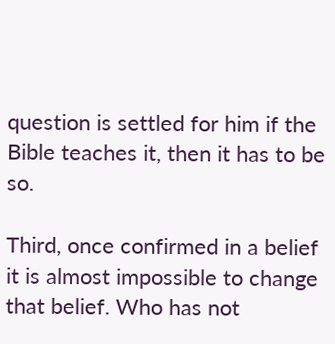question is settled for him if the Bible teaches it, then it has to be so.

Third, once confirmed in a belief it is almost impossible to change that belief. Who has not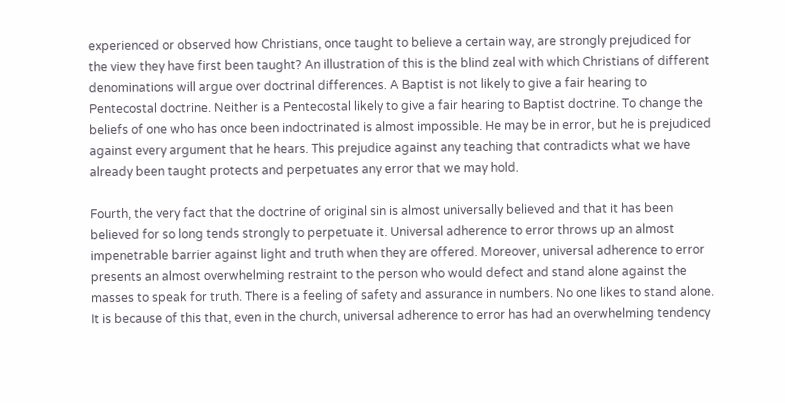experienced or observed how Christians, once taught to believe a certain way, are strongly prejudiced for the view they have first been taught? An illustration of this is the blind zeal with which Christians of different denominations will argue over doctrinal differences. A Baptist is not likely to give a fair hearing to Pentecostal doctrine. Neither is a Pentecostal likely to give a fair hearing to Baptist doctrine. To change the beliefs of one who has once been indoctrinated is almost impossible. He may be in error, but he is prejudiced against every argument that he hears. This prejudice against any teaching that contradicts what we have already been taught protects and perpetuates any error that we may hold.

Fourth, the very fact that the doctrine of original sin is almost universally believed and that it has been believed for so long tends strongly to perpetuate it. Universal adherence to error throws up an almost impenetrable barrier against light and truth when they are offered. Moreover, universal adherence to error presents an almost overwhelming restraint to the person who would defect and stand alone against the masses to speak for truth. There is a feeling of safety and assurance in numbers. No one likes to stand alone. It is because of this that, even in the church, universal adherence to error has had an overwhelming tendency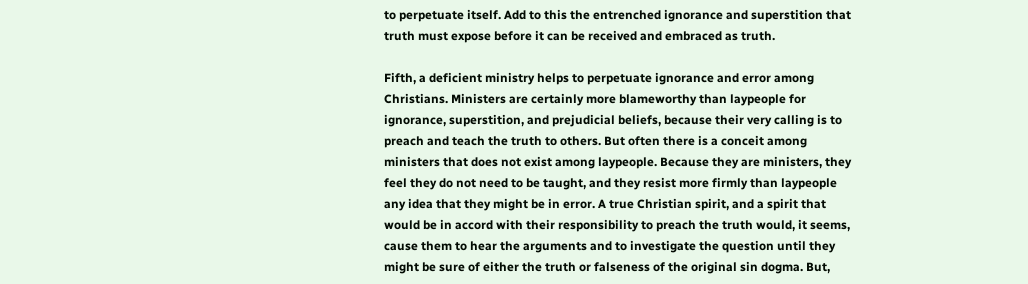to perpetuate itself. Add to this the entrenched ignorance and superstition that truth must expose before it can be received and embraced as truth.

Fifth, a deficient ministry helps to perpetuate ignorance and error among Christians. Ministers are certainly more blameworthy than laypeople for ignorance, superstition, and prejudicial beliefs, because their very calling is to preach and teach the truth to others. But often there is a conceit among ministers that does not exist among laypeople. Because they are ministers, they feel they do not need to be taught, and they resist more firmly than laypeople any idea that they might be in error. A true Christian spirit, and a spirit that would be in accord with their responsibility to preach the truth would, it seems, cause them to hear the arguments and to investigate the question until they might be sure of either the truth or falseness of the original sin dogma. But,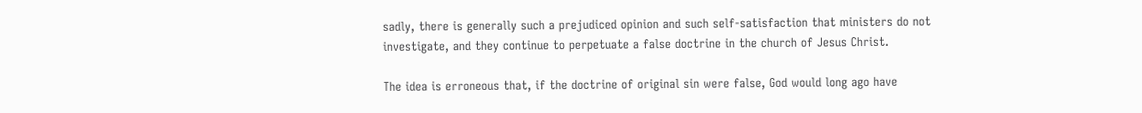sadly, there is generally such a prejudiced opinion and such self-satisfaction that ministers do not investigate, and they continue to perpetuate a false doctrine in the church of Jesus Christ.

The idea is erroneous that, if the doctrine of original sin were false, God would long ago have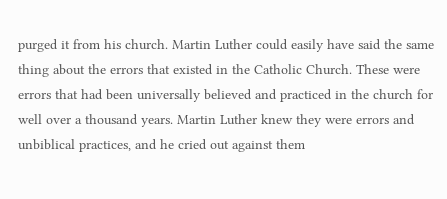purged it from his church. Martin Luther could easily have said the same thing about the errors that existed in the Catholic Church. These were errors that had been universally believed and practiced in the church for well over a thousand years. Martin Luther knew they were errors and unbiblical practices, and he cried out against them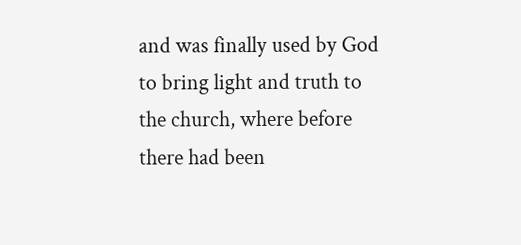and was finally used by God to bring light and truth to the church, where before there had been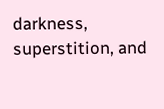darkness, superstition, and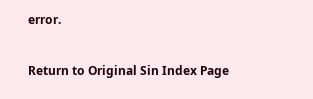error.

Return to Original Sin Index Page